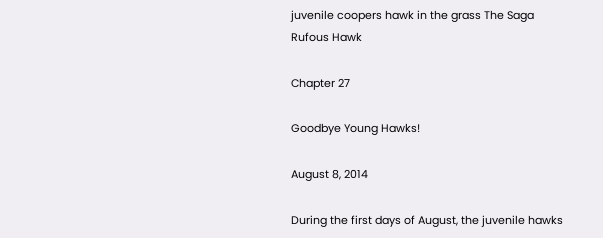juvenile coopers hawk in the grass The Saga
Rufous Hawk

Chapter 27

Goodbye Young Hawks!

August 8, 2014

During the first days of August, the juvenile hawks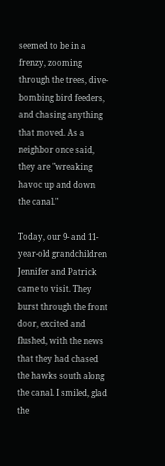seemed to be in a frenzy, zooming through the trees, dive-bombing bird feeders, and chasing anything that moved. As a neighbor once said, they are "wreaking havoc up and down the canal."

Today, our 9- and 11-year-old grandchildren Jennifer and Patrick came to visit. They burst through the front door, excited and flushed, with the news that they had chased the hawks south along the canal. I smiled, glad the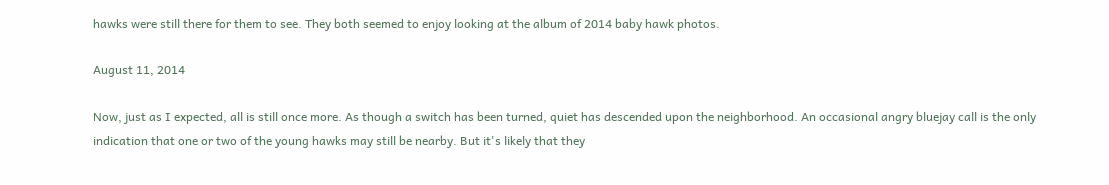hawks were still there for them to see. They both seemed to enjoy looking at the album of 2014 baby hawk photos.

August 11, 2014

Now, just as I expected, all is still once more. As though a switch has been turned, quiet has descended upon the neighborhood. An occasional angry bluejay call is the only indication that one or two of the young hawks may still be nearby. But it's likely that they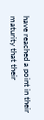have reached a point in their maturity that their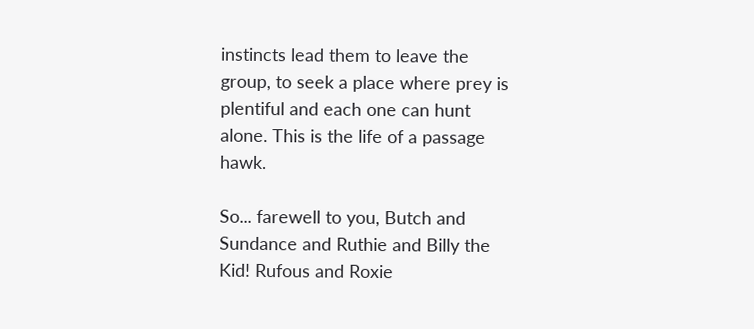instincts lead them to leave the group, to seek a place where prey is plentiful and each one can hunt alone. This is the life of a passage hawk.

So... farewell to you, Butch and Sundance and Ruthie and Billy the Kid! Rufous and Roxie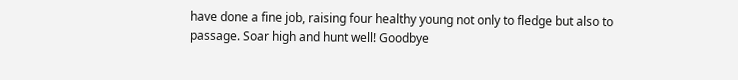have done a fine job, raising four healthy young not only to fledge but also to passage. Soar high and hunt well! Goodbye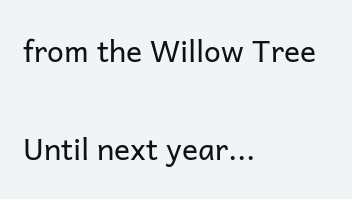from the Willow Tree

Until next year...